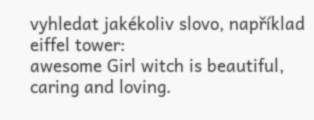vyhledat jakékoliv slovo, například eiffel tower:
awesome Girl witch is beautiful, caring and loving.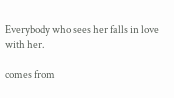Everybody who sees her falls in love with her.

comes from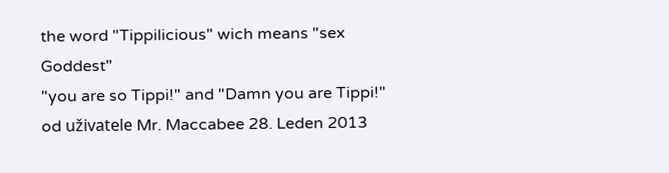the word "Tippilicious" wich means "sex Goddest"
"you are so Tippi!" and "Damn you are Tippi!"
od uživatele Mr. Maccabee 28. Leden 2013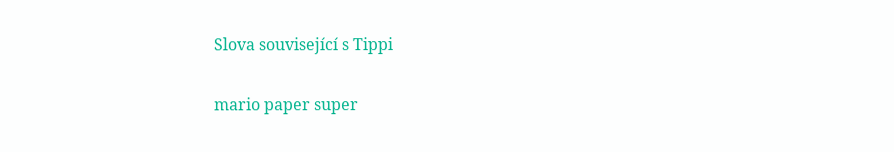Slova související s Tippi

mario paper super